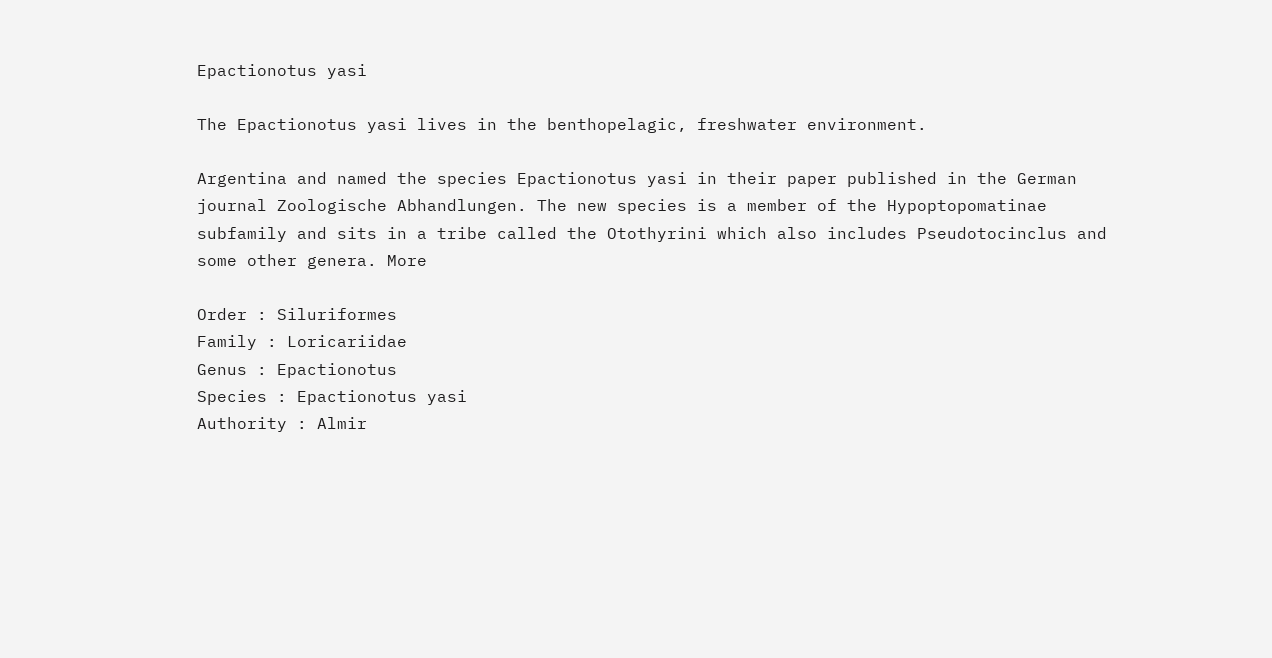Epactionotus yasi

The Epactionotus yasi lives in the benthopelagic, freshwater environment.

Argentina and named the species Epactionotus yasi in their paper published in the German journal Zoologische Abhandlungen. The new species is a member of the Hypoptopomatinae subfamily and sits in a tribe called the Otothyrini which also includes Pseudotocinclus and some other genera. More

Order : Siluriformes
Family : Loricariidae
Genus : Epactionotus
Species : Epactionotus yasi
Authority : Almir